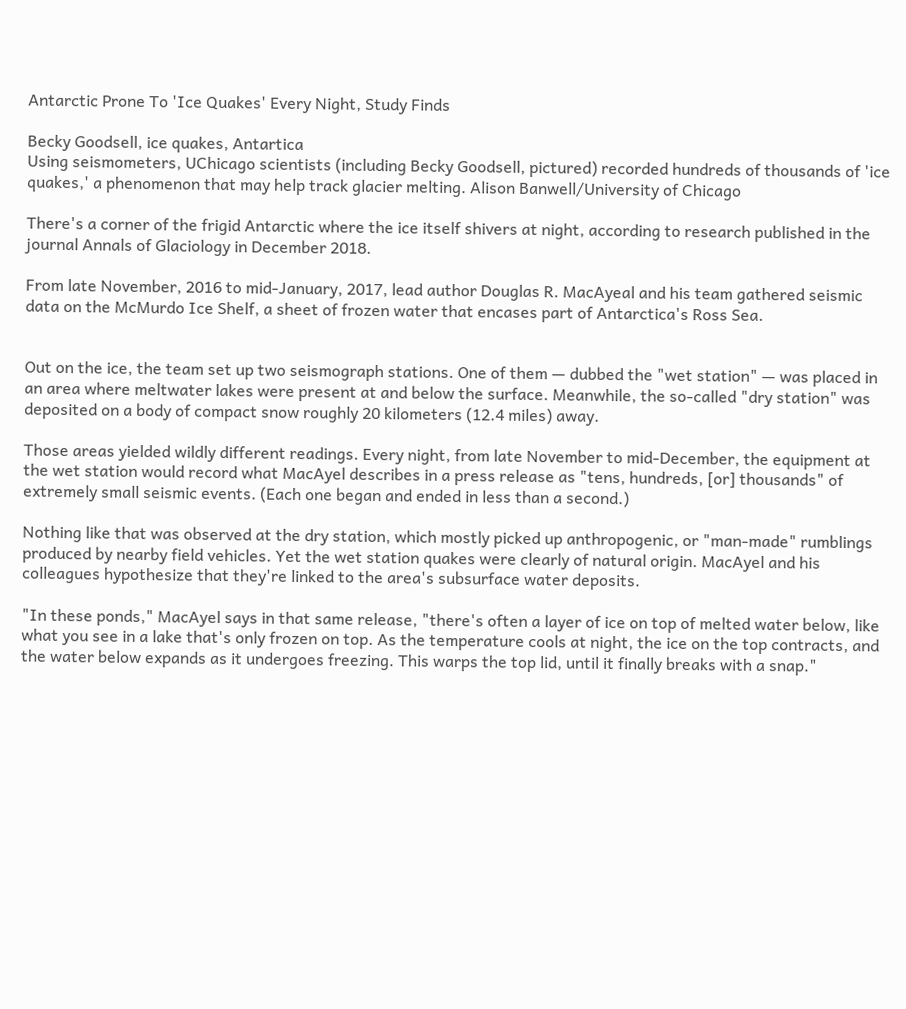Antarctic Prone To 'Ice Quakes' Every Night, Study Finds

Becky Goodsell, ice quakes, Antartica
Using seismometers, UChicago scientists (including Becky Goodsell, pictured) recorded hundreds of thousands of 'ice quakes,' a phenomenon that may help track glacier melting. Alison Banwell/University of Chicago

There's a corner of the frigid Antarctic where the ice itself shivers at night, according to research published in the journal Annals of Glaciology in December 2018.

From late November, 2016 to mid-January, 2017, lead author Douglas R. MacAyeal and his team gathered seismic data on the McMurdo Ice Shelf, a sheet of frozen water that encases part of Antarctica's Ross Sea.


Out on the ice, the team set up two seismograph stations. One of them — dubbed the "wet station" — was placed in an area where meltwater lakes were present at and below the surface. Meanwhile, the so-called "dry station" was deposited on a body of compact snow roughly 20 kilometers (12.4 miles) away.

Those areas yielded wildly different readings. Every night, from late November to mid-December, the equipment at the wet station would record what MacAyel describes in a press release as "tens, hundreds, [or] thousands" of extremely small seismic events. (Each one began and ended in less than a second.)

Nothing like that was observed at the dry station, which mostly picked up anthropogenic, or "man-made" rumblings produced by nearby field vehicles. Yet the wet station quakes were clearly of natural origin. MacAyel and his colleagues hypothesize that they're linked to the area's subsurface water deposits.

"In these ponds," MacAyel says in that same release, "there's often a layer of ice on top of melted water below, like what you see in a lake that's only frozen on top. As the temperature cools at night, the ice on the top contracts, and the water below expands as it undergoes freezing. This warps the top lid, until it finally breaks with a snap."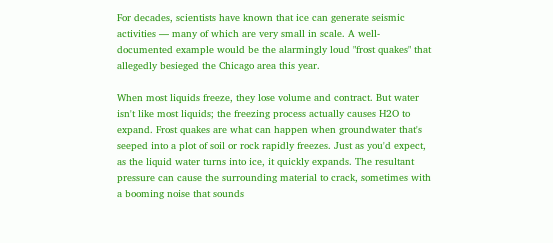For decades, scientists have known that ice can generate seismic activities — many of which are very small in scale. A well-documented example would be the alarmingly loud "frost quakes" that allegedly besieged the Chicago area this year.

When most liquids freeze, they lose volume and contract. But water isn't like most liquids; the freezing process actually causes H2O to expand. Frost quakes are what can happen when groundwater that's seeped into a plot of soil or rock rapidly freezes. Just as you'd expect, as the liquid water turns into ice, it quickly expands. The resultant pressure can cause the surrounding material to crack, sometimes with a booming noise that sounds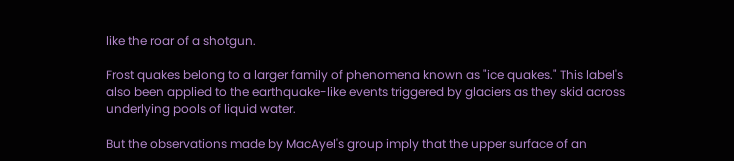like the roar of a shotgun.

Frost quakes belong to a larger family of phenomena known as "ice quakes." This label's also been applied to the earthquake-like events triggered by glaciers as they skid across underlying pools of liquid water.

But the observations made by MacAyel's group imply that the upper surface of an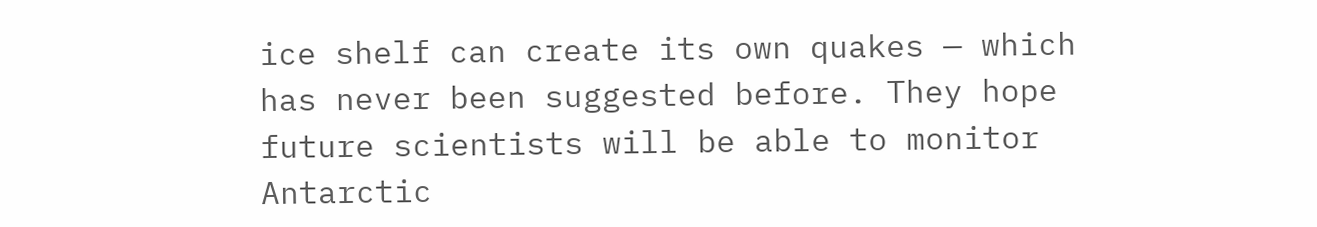ice shelf can create its own quakes — which has never been suggested before. They hope future scientists will be able to monitor Antarctic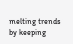melting trends by keeping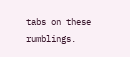tabs on these rumblings.